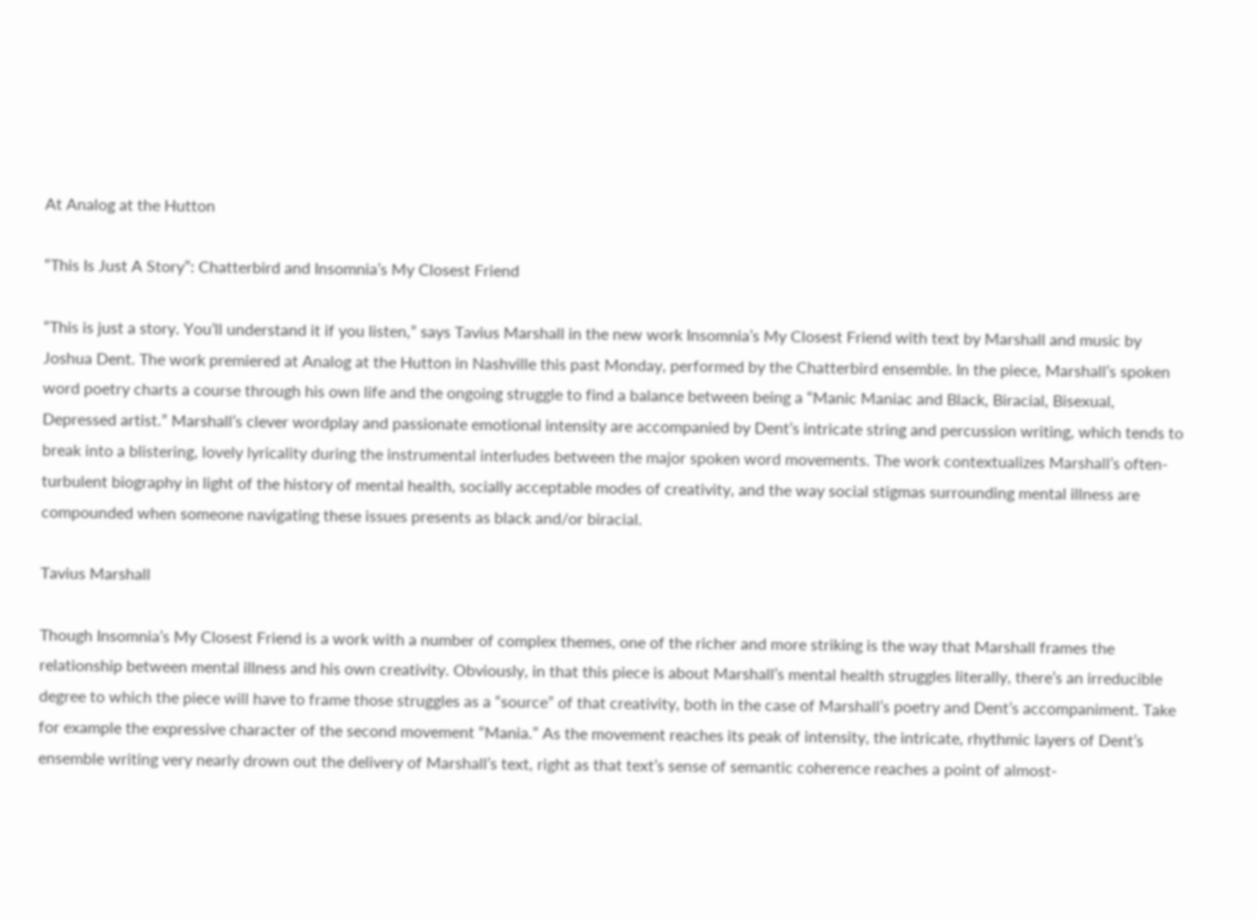At Analog at the Hutton

“This Is Just A Story”: Chatterbird and Insomnia’s My Closest Friend

“This is just a story. You’ll understand it if you listen,” says Tavius Marshall in the new work Insomnia’s My Closest Friend with text by Marshall and music by Joshua Dent. The work premiered at Analog at the Hutton in Nashville this past Monday, performed by the Chatterbird ensemble. In the piece, Marshall’s spoken word poetry charts a course through his own life and the ongoing struggle to find a balance between being a “Manic Maniac and Black, Biracial, Bisexual, Depressed artist.” Marshall’s clever wordplay and passionate emotional intensity are accompanied by Dent’s intricate string and percussion writing, which tends to break into a blistering, lovely lyricality during the instrumental interludes between the major spoken word movements. The work contextualizes Marshall’s often-turbulent biography in light of the history of mental health, socially acceptable modes of creativity, and the way social stigmas surrounding mental illness are compounded when someone navigating these issues presents as black and/or biracial.

Tavius Marshall

Though Insomnia’s My Closest Friend is a work with a number of complex themes, one of the richer and more striking is the way that Marshall frames the relationship between mental illness and his own creativity. Obviously, in that this piece is about Marshall’s mental health struggles literally, there’s an irreducible degree to which the piece will have to frame those struggles as a “source” of that creativity, both in the case of Marshall’s poetry and Dent’s accompaniment. Take for example the expressive character of the second movement “Mania.” As the movement reaches its peak of intensity, the intricate, rhythmic layers of Dent’s ensemble writing very nearly drown out the delivery of Marshall’s text, right as that text’s sense of semantic coherence reaches a point of almost-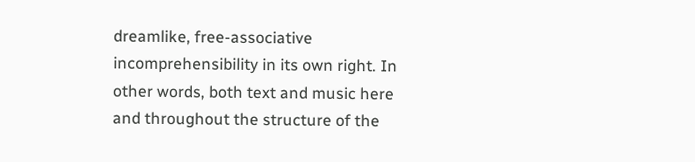dreamlike, free-associative incomprehensibility in its own right. In other words, both text and music here and throughout the structure of the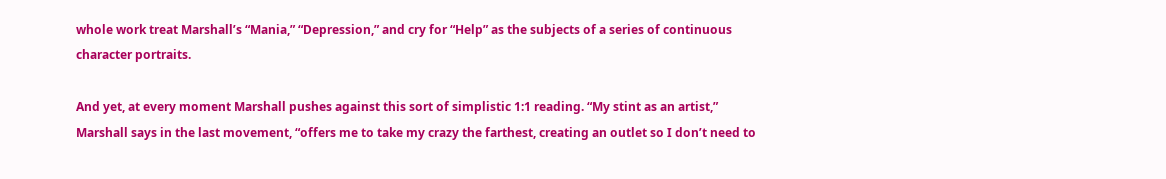whole work treat Marshall’s “Mania,” “Depression,” and cry for “Help” as the subjects of a series of continuous character portraits.

And yet, at every moment Marshall pushes against this sort of simplistic 1:1 reading. “My stint as an artist,” Marshall says in the last movement, “offers me to take my crazy the farthest, creating an outlet so I don’t need to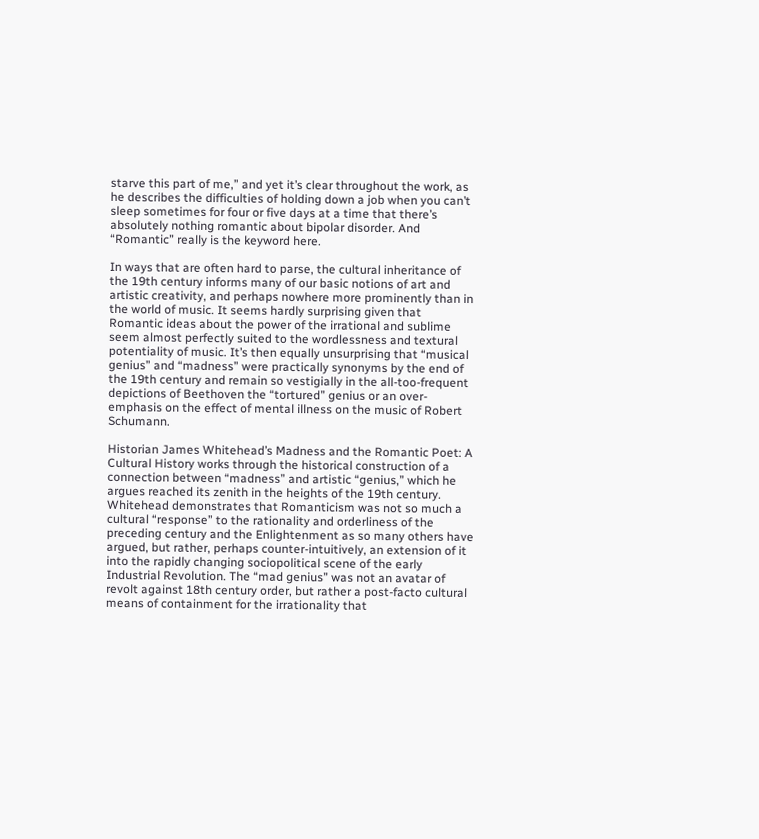starve this part of me,” and yet it’s clear throughout the work, as he describes the difficulties of holding down a job when you can’t sleep sometimes for four or five days at a time that there’s absolutely nothing romantic about bipolar disorder. And “Romantic” really is the keyword here.

In ways that are often hard to parse, the cultural inheritance of the 19th century informs many of our basic notions of art and artistic creativity, and perhaps nowhere more prominently than in the world of music. It seems hardly surprising given that Romantic ideas about the power of the irrational and sublime seem almost perfectly suited to the wordlessness and textural potentiality of music. It’s then equally unsurprising that “musical genius” and “madness” were practically synonyms by the end of the 19th century and remain so vestigially in the all-too-frequent depictions of Beethoven the “tortured” genius or an over-emphasis on the effect of mental illness on the music of Robert Schumann.

Historian James Whitehead’s Madness and the Romantic Poet: A Cultural History works through the historical construction of a connection between “madness” and artistic “genius,” which he argues reached its zenith in the heights of the 19th century. Whitehead demonstrates that Romanticism was not so much a cultural “response” to the rationality and orderliness of the preceding century and the Enlightenment as so many others have argued, but rather, perhaps counter-intuitively, an extension of it into the rapidly changing sociopolitical scene of the early Industrial Revolution. The “mad genius” was not an avatar of revolt against 18th century order, but rather a post-facto cultural means of containment for the irrationality that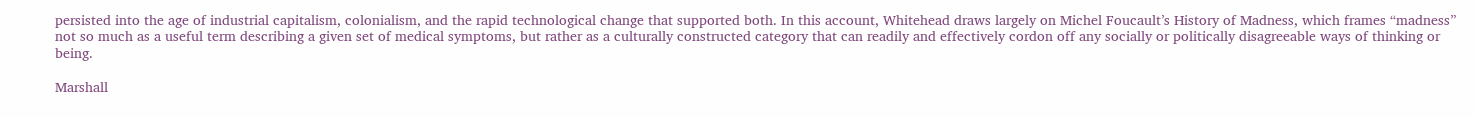persisted into the age of industrial capitalism, colonialism, and the rapid technological change that supported both. In this account, Whitehead draws largely on Michel Foucault’s History of Madness, which frames “madness” not so much as a useful term describing a given set of medical symptoms, but rather as a culturally constructed category that can readily and effectively cordon off any socially or politically disagreeable ways of thinking or being.

Marshall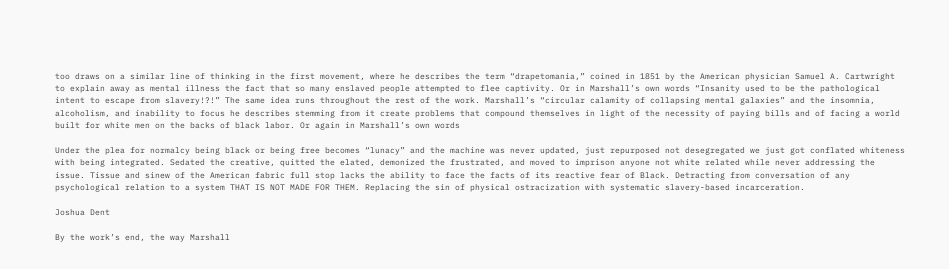too draws on a similar line of thinking in the first movement, where he describes the term “drapetomania,” coined in 1851 by the American physician Samuel A. Cartwright to explain away as mental illness the fact that so many enslaved people attempted to flee captivity. Or in Marshall’s own words “Insanity used to be the pathological intent to escape from slavery!?!” The same idea runs throughout the rest of the work. Marshall’s “circular calamity of collapsing mental galaxies” and the insomnia, alcoholism, and inability to focus he describes stemming from it create problems that compound themselves in light of the necessity of paying bills and of facing a world built for white men on the backs of black labor. Or again in Marshall’s own words

Under the plea for normalcy being black or being free becomes “lunacy” and the machine was never updated, just repurposed not desegregated we just got conflated whiteness with being integrated. Sedated the creative, quitted the elated, demonized the frustrated, and moved to imprison anyone not white related while never addressing the issue. Tissue and sinew of the American fabric full stop lacks the ability to face the facts of its reactive fear of Black. Detracting from conversation of any psychological relation to a system THAT IS NOT MADE FOR THEM. Replacing the sin of physical ostracization with systematic slavery-based incarceration.

Joshua Dent

By the work’s end, the way Marshall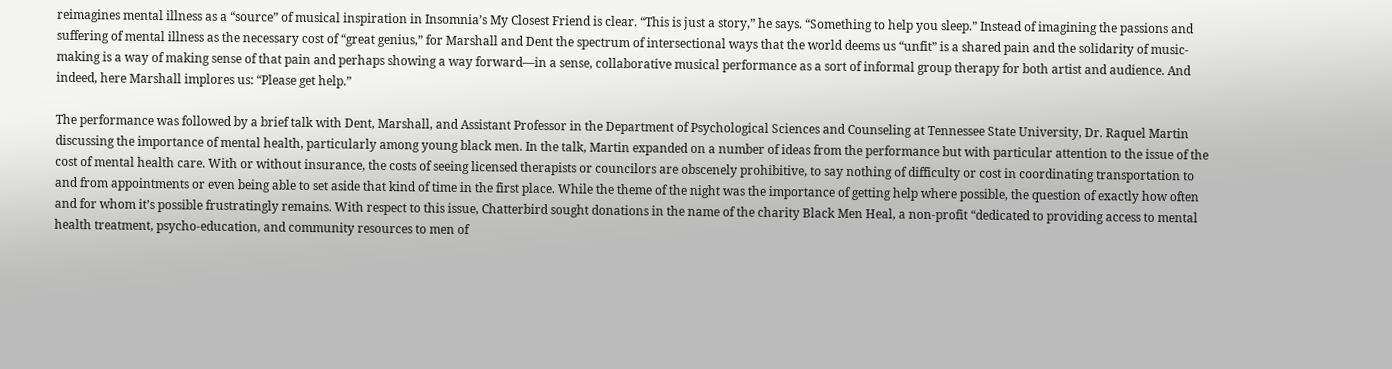reimagines mental illness as a “source” of musical inspiration in Insomnia’s My Closest Friend is clear. “This is just a story,” he says. “Something to help you sleep.” Instead of imagining the passions and suffering of mental illness as the necessary cost of “great genius,” for Marshall and Dent the spectrum of intersectional ways that the world deems us “unfit” is a shared pain and the solidarity of music-making is a way of making sense of that pain and perhaps showing a way forward—in a sense, collaborative musical performance as a sort of informal group therapy for both artist and audience. And indeed, here Marshall implores us: “Please get help.”

The performance was followed by a brief talk with Dent, Marshall, and Assistant Professor in the Department of Psychological Sciences and Counseling at Tennessee State University, Dr. Raquel Martin discussing the importance of mental health, particularly among young black men. In the talk, Martin expanded on a number of ideas from the performance but with particular attention to the issue of the cost of mental health care. With or without insurance, the costs of seeing licensed therapists or councilors are obscenely prohibitive, to say nothing of difficulty or cost in coordinating transportation to and from appointments or even being able to set aside that kind of time in the first place. While the theme of the night was the importance of getting help where possible, the question of exactly how often and for whom it’s possible frustratingly remains. With respect to this issue, Chatterbird sought donations in the name of the charity Black Men Heal, a non-profit “dedicated to providing access to mental health treatment, psycho-education, and community resources to men of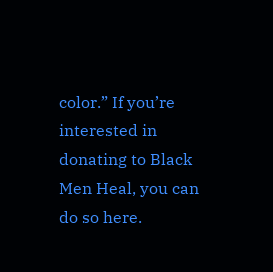color.” If you’re interested in donating to Black Men Heal, you can do so here.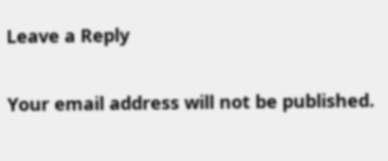Leave a Reply

Your email address will not be published.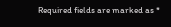Required fields are marked as *